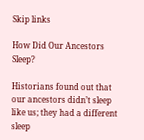Skip links

How Did Our Ancestors Sleep?

Historians found out that our ancestors didn’t sleep like us; they had a different sleep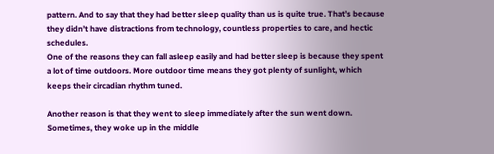pattern. And to say that they had better sleep quality than us is quite true. That’s because they didn’t have distractions from technology, countless properties to care, and hectic schedules.
One of the reasons they can fall asleep easily and had better sleep is because they spent a lot of time outdoors. More outdoor time means they got plenty of sunlight, which keeps their circadian rhythm tuned.

Another reason is that they went to sleep immediately after the sun went down. Sometimes, they woke up in the middle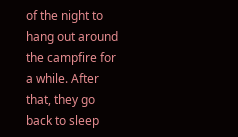of the night to hang out around the campfire for a while. After that, they go back to sleep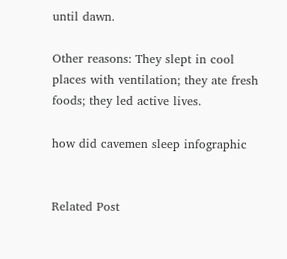until dawn.

Other reasons: They slept in cool places with ventilation; they ate fresh foods; they led active lives.

how did cavemen sleep infographic


Related Post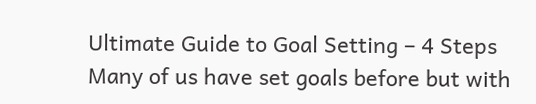Ultimate Guide to Goal Setting – 4 Steps Many of us have set goals before but with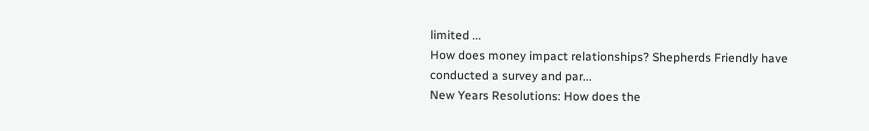limited ...
How does money impact relationships? Shepherds Friendly have conducted a survey and par...
New Years Resolutions: How does the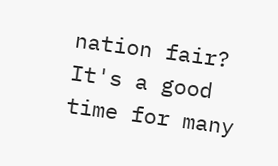nation fair? It's a good time for many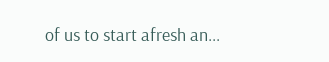of us to start afresh an...